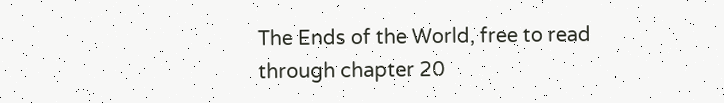The Ends of the World, free to read through chapter 20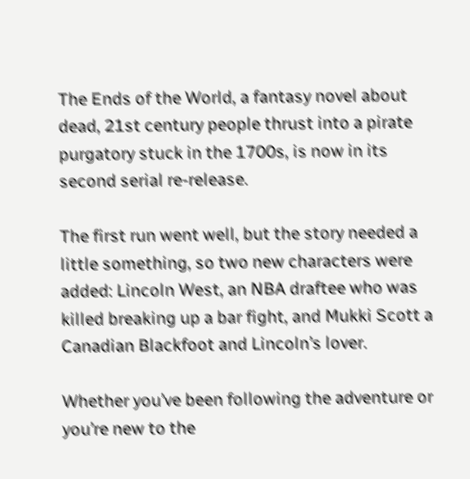The Ends of the World, a fantasy novel about dead, 21st century people thrust into a pirate purgatory stuck in the 1700s, is now in its second serial re-release.

The first run went well, but the story needed a little something, so two new characters were added: Lincoln West, an NBA draftee who was killed breaking up a bar fight, and Mukki Scott a Canadian Blackfoot and Lincoln’s lover.

Whether you’ve been following the adventure or you’re new to the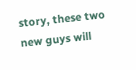story, these two new guys will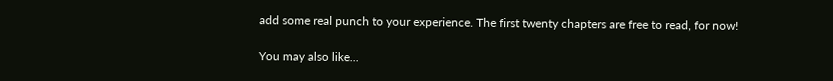add some real punch to your experience. The first twenty chapters are free to read, for now!

You may also like...